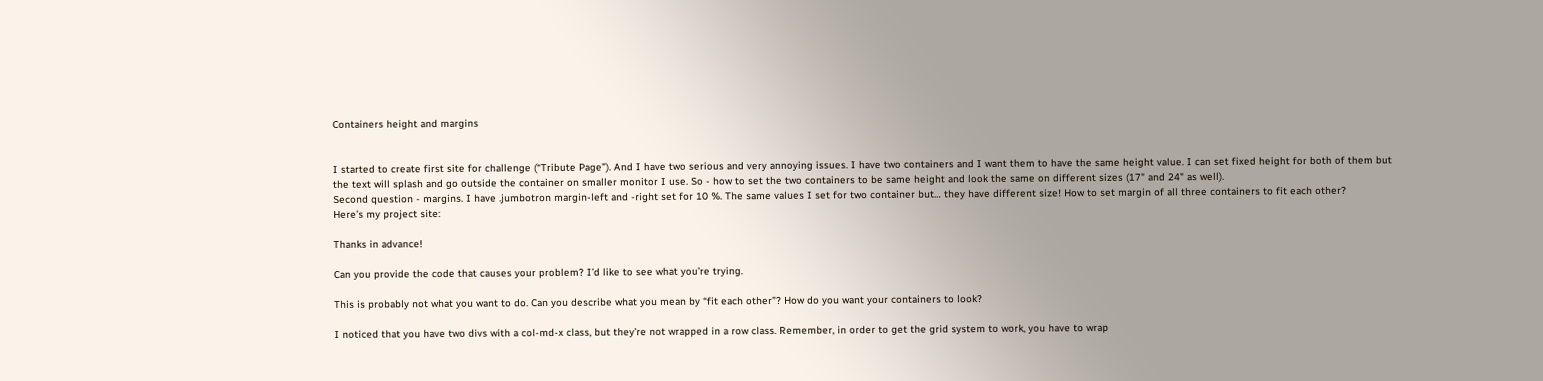Containers height and margins


I started to create first site for challenge (“Tribute Page”). And I have two serious and very annoying issues. I have two containers and I want them to have the same height value. I can set fixed height for both of them but the text will splash and go outside the container on smaller monitor I use. So - how to set the two containers to be same height and look the same on different sizes (17" and 24" as well).
Second question - margins. I have .jumbotron margin-left and -right set for 10 %. The same values I set for two container but… they have different size! How to set margin of all three containers to fit each other?
Here’s my project site:

Thanks in advance!

Can you provide the code that causes your problem? I’d like to see what you’re trying.

This is probably not what you want to do. Can you describe what you mean by “fit each other”? How do you want your containers to look?

I noticed that you have two divs with a col-md-x class, but they’re not wrapped in a row class. Remember, in order to get the grid system to work, you have to wrap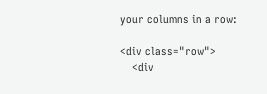your columns in a row:

<div class="row">
    <div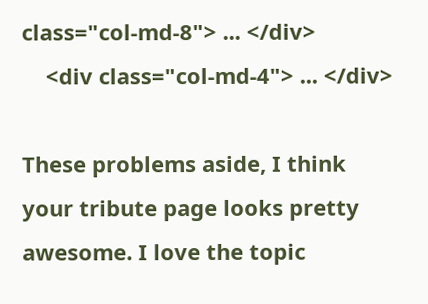class="col-md-8"> ... </div>
    <div class="col-md-4"> ... </div>

These problems aside, I think your tribute page looks pretty awesome. I love the topic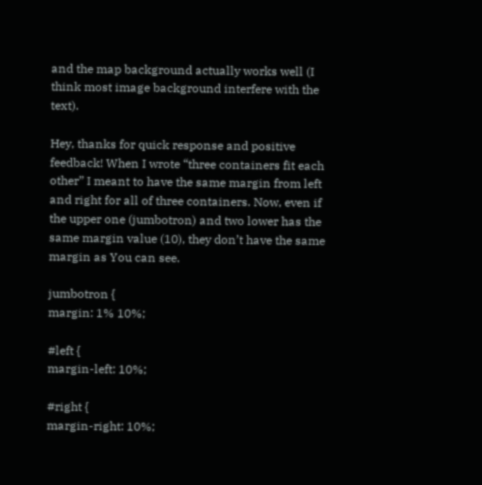and the map background actually works well (I think most image background interfere with the text).

Hey, thanks for quick response and positive feedback! When I wrote “three containers fit each other” I meant to have the same margin from left and right for all of three containers. Now, even if the upper one (jumbotron) and two lower has the same margin value (10), they don’t have the same margin as You can see.

jumbotron {
margin: 1% 10%;

#left {
margin-left: 10%;

#right {
margin-right: 10%;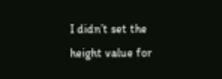I didn’t set the height value for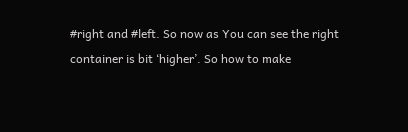#right and #left. So now as You can see the right container is bit ‘higher’. So how to make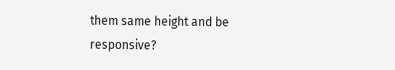them same height and be responsive?